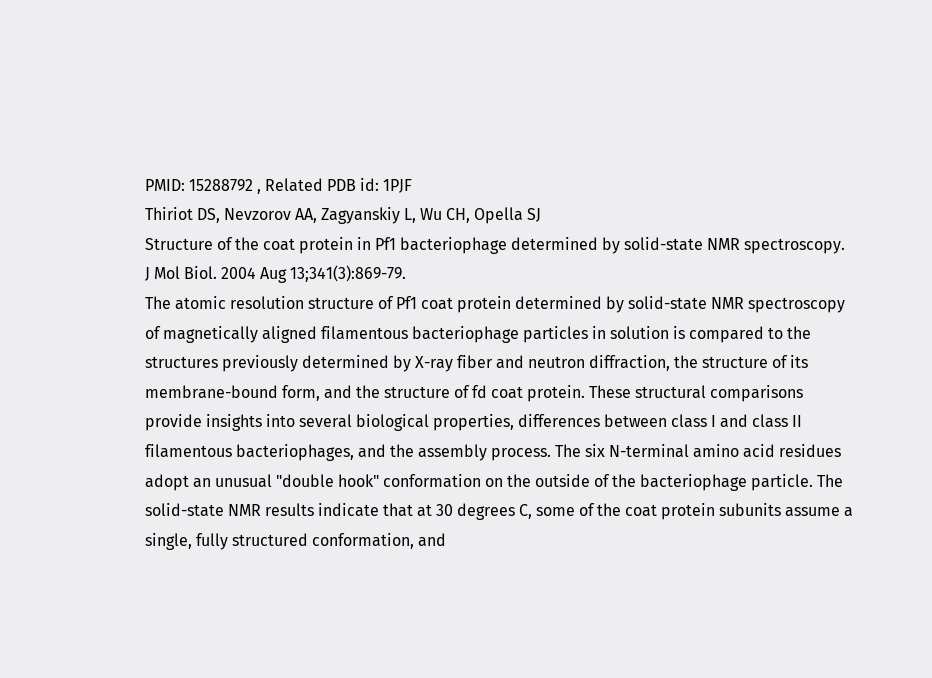PMID: 15288792 , Related PDB id: 1PJF
Thiriot DS, Nevzorov AA, Zagyanskiy L, Wu CH, Opella SJ
Structure of the coat protein in Pf1 bacteriophage determined by solid-state NMR spectroscopy.
J Mol Biol. 2004 Aug 13;341(3):869-79.
The atomic resolution structure of Pf1 coat protein determined by solid-state NMR spectroscopy of magnetically aligned filamentous bacteriophage particles in solution is compared to the structures previously determined by X-ray fiber and neutron diffraction, the structure of its membrane-bound form, and the structure of fd coat protein. These structural comparisons provide insights into several biological properties, differences between class I and class II filamentous bacteriophages, and the assembly process. The six N-terminal amino acid residues adopt an unusual "double hook" conformation on the outside of the bacteriophage particle. The solid-state NMR results indicate that at 30 degrees C, some of the coat protein subunits assume a single, fully structured conformation, and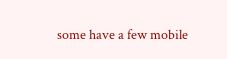some have a few mobile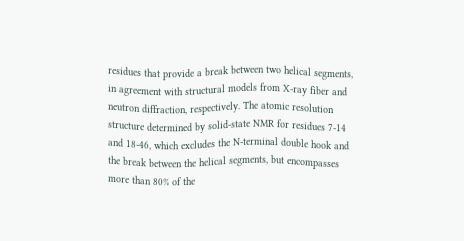residues that provide a break between two helical segments, in agreement with structural models from X-ray fiber and neutron diffraction, respectively. The atomic resolution structure determined by solid-state NMR for residues 7-14 and 18-46, which excludes the N-terminal double hook and the break between the helical segments, but encompasses more than 80% of the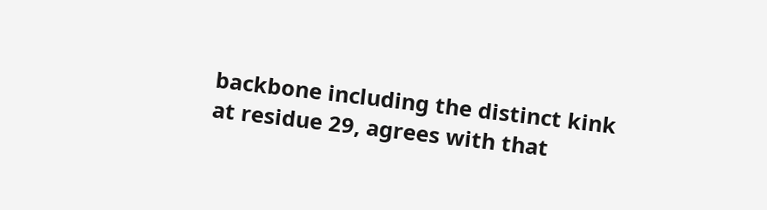backbone including the distinct kink at residue 29, agrees with that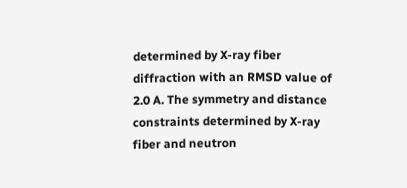determined by X-ray fiber diffraction with an RMSD value of 2.0 A. The symmetry and distance constraints determined by X-ray fiber and neutron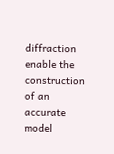diffraction enable the construction of an accurate model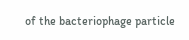of the bacteriophage particle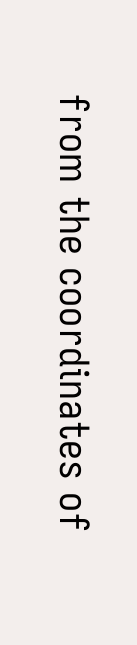from the coordinates of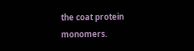the coat protein monomers.